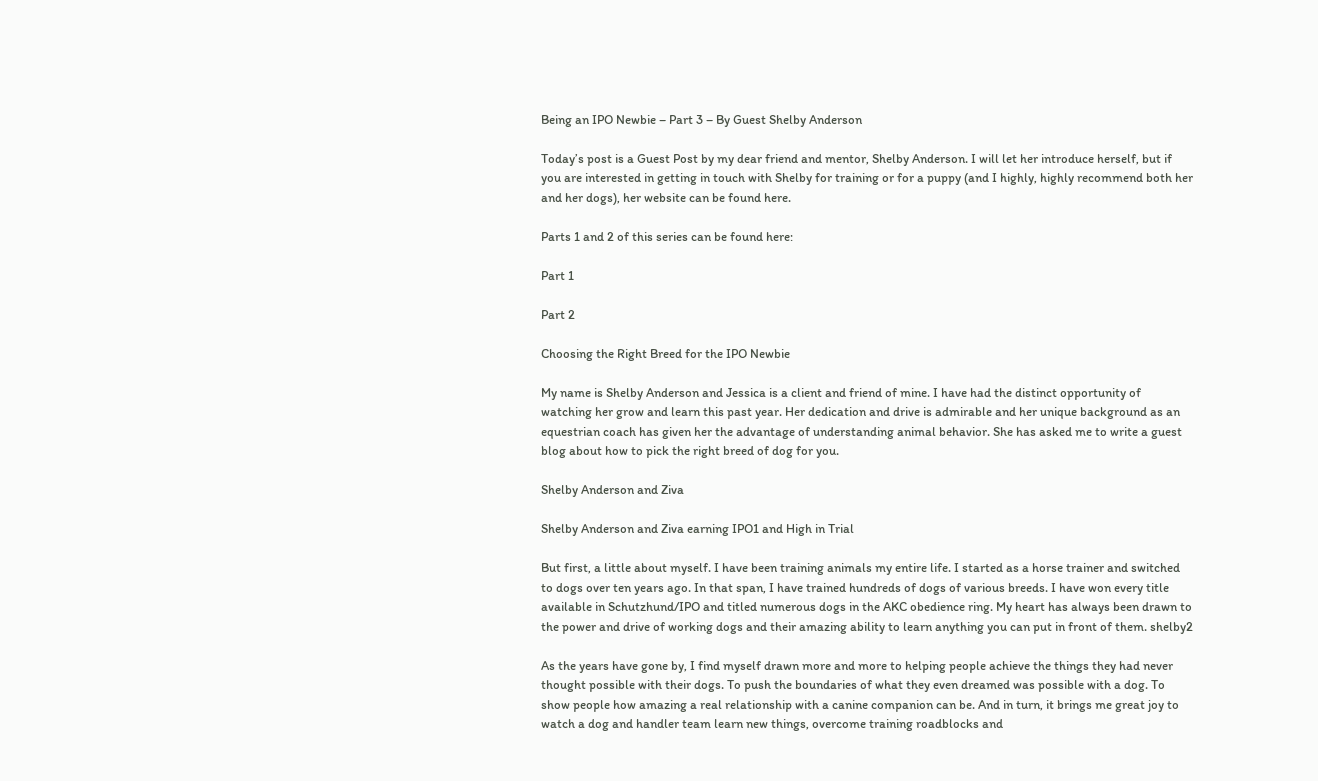Being an IPO Newbie – Part 3 – By Guest Shelby Anderson

Today’s post is a Guest Post by my dear friend and mentor, Shelby Anderson. I will let her introduce herself, but if you are interested in getting in touch with Shelby for training or for a puppy (and I highly, highly recommend both her and her dogs), her website can be found here.

Parts 1 and 2 of this series can be found here:

Part 1

Part 2

Choosing the Right Breed for the IPO Newbie

My name is Shelby Anderson and Jessica is a client and friend of mine. I have had the distinct opportunity of watching her grow and learn this past year. Her dedication and drive is admirable and her unique background as an equestrian coach has given her the advantage of understanding animal behavior. She has asked me to write a guest blog about how to pick the right breed of dog for you.

Shelby Anderson and Ziva

Shelby Anderson and Ziva earning IPO1 and High in Trial

But first, a little about myself. I have been training animals my entire life. I started as a horse trainer and switched to dogs over ten years ago. In that span, I have trained hundreds of dogs of various breeds. I have won every title available in Schutzhund/IPO and titled numerous dogs in the AKC obedience ring. My heart has always been drawn to the power and drive of working dogs and their amazing ability to learn anything you can put in front of them. shelby2

As the years have gone by, I find myself drawn more and more to helping people achieve the things they had never thought possible with their dogs. To push the boundaries of what they even dreamed was possible with a dog. To show people how amazing a real relationship with a canine companion can be. And in turn, it brings me great joy to watch a dog and handler team learn new things, overcome training roadblocks and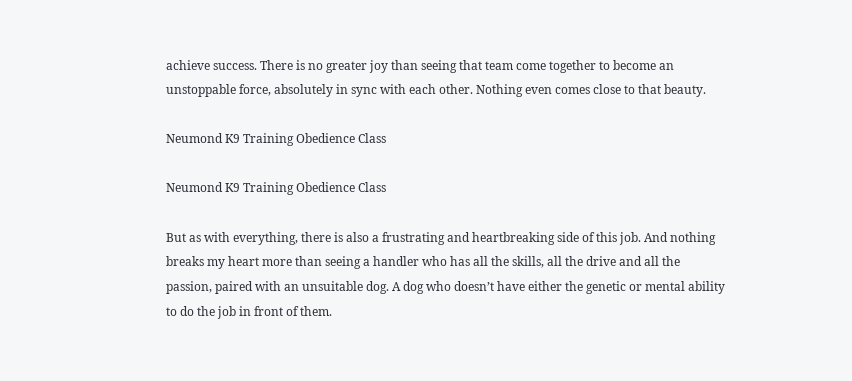achieve success. There is no greater joy than seeing that team come together to become an unstoppable force, absolutely in sync with each other. Nothing even comes close to that beauty.

Neumond K9 Training Obedience Class

Neumond K9 Training Obedience Class

But as with everything, there is also a frustrating and heartbreaking side of this job. And nothing breaks my heart more than seeing a handler who has all the skills, all the drive and all the passion, paired with an unsuitable dog. A dog who doesn’t have either the genetic or mental ability to do the job in front of them.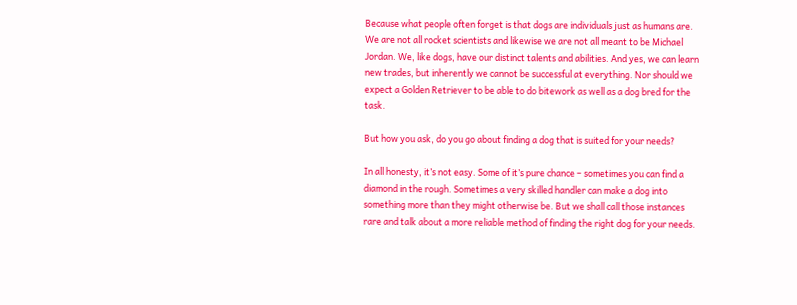Because what people often forget is that dogs are individuals just as humans are. We are not all rocket scientists and likewise we are not all meant to be Michael Jordan. We, like dogs, have our distinct talents and abilities. And yes, we can learn new trades, but inherently we cannot be successful at everything. Nor should we expect a Golden Retriever to be able to do bitework as well as a dog bred for the task.

But how you ask, do you go about finding a dog that is suited for your needs?

In all honesty, it’s not easy. Some of it’s pure chance – sometimes you can find a diamond in the rough. Sometimes a very skilled handler can make a dog into something more than they might otherwise be. But we shall call those instances rare and talk about a more reliable method of finding the right dog for your needs.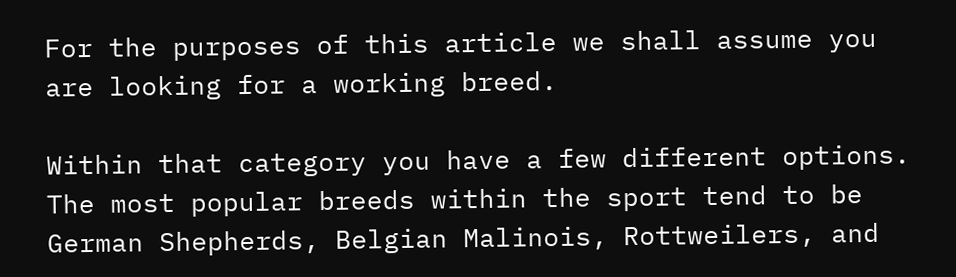For the purposes of this article we shall assume you are looking for a working breed.

Within that category you have a few different options. The most popular breeds within the sport tend to be German Shepherds, Belgian Malinois, Rottweilers, and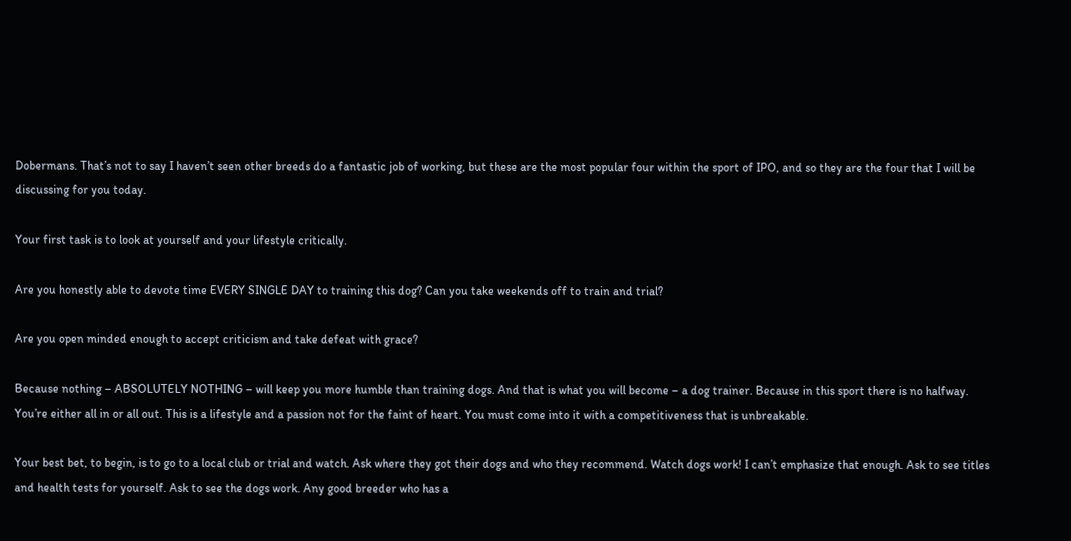Dobermans. That’s not to say I haven’t seen other breeds do a fantastic job of working, but these are the most popular four within the sport of IPO, and so they are the four that I will be discussing for you today.

Your first task is to look at yourself and your lifestyle critically.

Are you honestly able to devote time EVERY SINGLE DAY to training this dog? Can you take weekends off to train and trial?

Are you open minded enough to accept criticism and take defeat with grace?

Because nothing – ABSOLUTELY NOTHING – will keep you more humble than training dogs. And that is what you will become – a dog trainer. Because in this sport there is no halfway. You’re either all in or all out. This is a lifestyle and a passion not for the faint of heart. You must come into it with a competitiveness that is unbreakable.

Your best bet, to begin, is to go to a local club or trial and watch. Ask where they got their dogs and who they recommend. Watch dogs work! I can’t emphasize that enough. Ask to see titles and health tests for yourself. Ask to see the dogs work. Any good breeder who has a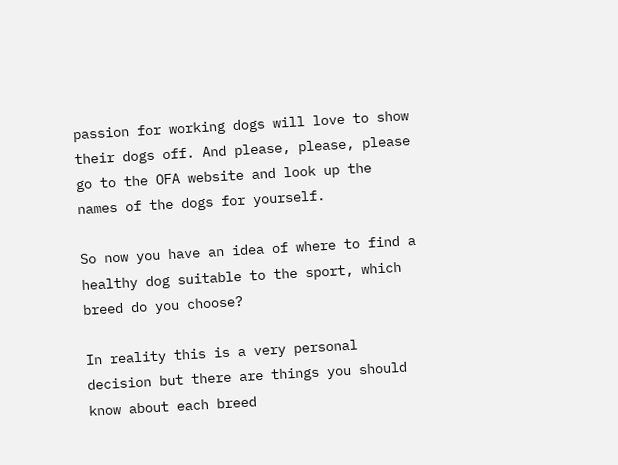passion for working dogs will love to show their dogs off. And please, please, please go to the OFA website and look up the names of the dogs for yourself.

So now you have an idea of where to find a healthy dog suitable to the sport, which breed do you choose?

In reality this is a very personal decision but there are things you should know about each breed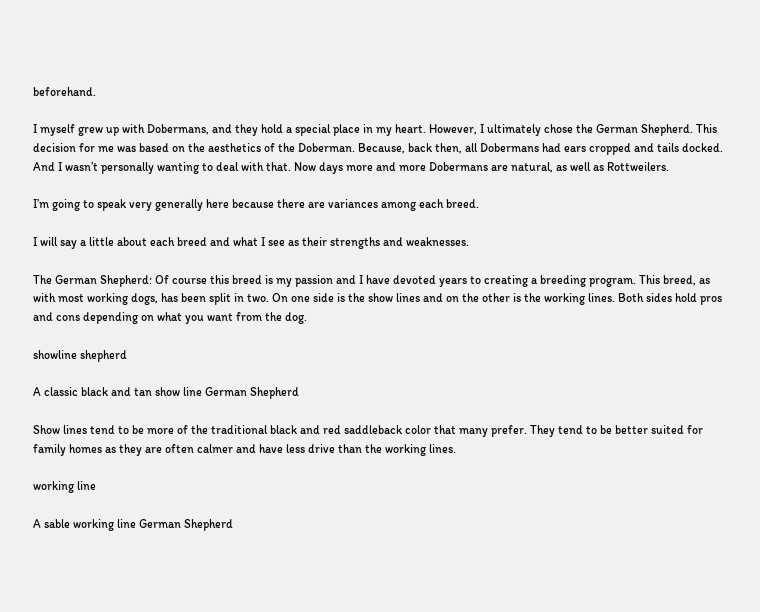beforehand.

I myself grew up with Dobermans, and they hold a special place in my heart. However, I ultimately chose the German Shepherd. This decision for me was based on the aesthetics of the Doberman. Because, back then, all Dobermans had ears cropped and tails docked. And I wasn’t personally wanting to deal with that. Now days more and more Dobermans are natural, as well as Rottweilers.

I’m going to speak very generally here because there are variances among each breed.

I will say a little about each breed and what I see as their strengths and weaknesses.

The German Shepherd: Of course this breed is my passion and I have devoted years to creating a breeding program. This breed, as with most working dogs, has been split in two. On one side is the show lines and on the other is the working lines. Both sides hold pros and cons depending on what you want from the dog.

showline shepherd

A classic black and tan show line German Shepherd

Show lines tend to be more of the traditional black and red saddleback color that many prefer. They tend to be better suited for family homes as they are often calmer and have less drive than the working lines.

working line

A sable working line German Shepherd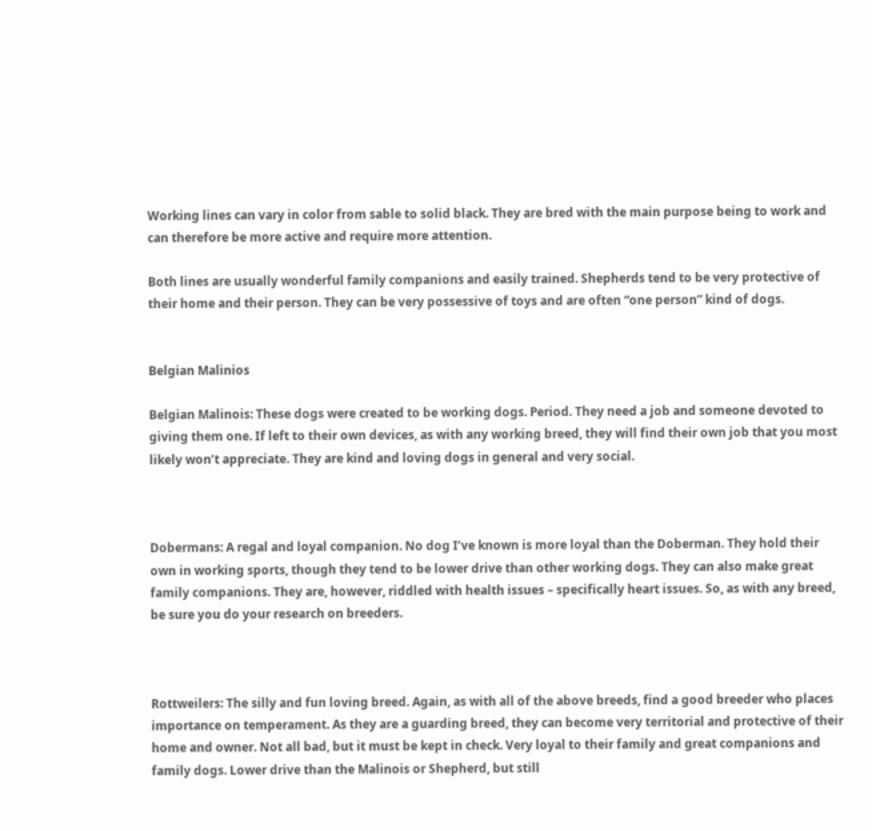Working lines can vary in color from sable to solid black. They are bred with the main purpose being to work and can therefore be more active and require more attention.

Both lines are usually wonderful family companions and easily trained. Shepherds tend to be very protective of their home and their person. They can be very possessive of toys and are often “one person” kind of dogs.


Belgian Malinios

Belgian Malinois: These dogs were created to be working dogs. Period. They need a job and someone devoted to giving them one. If left to their own devices, as with any working breed, they will find their own job that you most likely won’t appreciate. They are kind and loving dogs in general and very social.



Dobermans: A regal and loyal companion. No dog I’ve known is more loyal than the Doberman. They hold their own in working sports, though they tend to be lower drive than other working dogs. They can also make great family companions. They are, however, riddled with health issues – specifically heart issues. So, as with any breed, be sure you do your research on breeders.



Rottweilers: The silly and fun loving breed. Again, as with all of the above breeds, find a good breeder who places importance on temperament. As they are a guarding breed, they can become very territorial and protective of their home and owner. Not all bad, but it must be kept in check. Very loyal to their family and great companions and family dogs. Lower drive than the Malinois or Shepherd, but still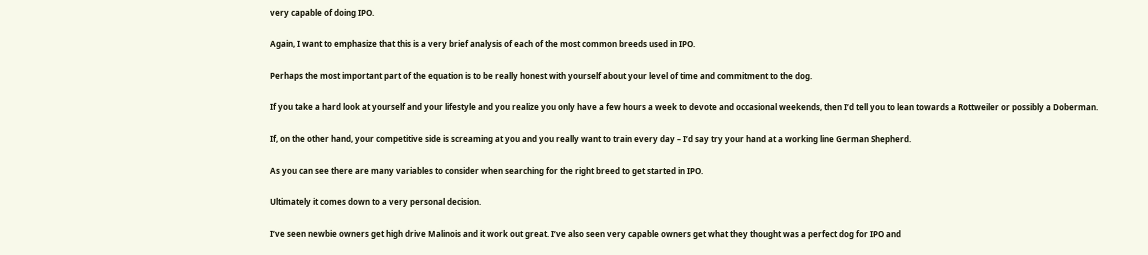very capable of doing IPO.

Again, I want to emphasize that this is a very brief analysis of each of the most common breeds used in IPO.

Perhaps the most important part of the equation is to be really honest with yourself about your level of time and commitment to the dog.

If you take a hard look at yourself and your lifestyle and you realize you only have a few hours a week to devote and occasional weekends, then I’d tell you to lean towards a Rottweiler or possibly a Doberman.

If, on the other hand, your competitive side is screaming at you and you really want to train every day – I’d say try your hand at a working line German Shepherd.

As you can see there are many variables to consider when searching for the right breed to get started in IPO.

Ultimately it comes down to a very personal decision.

I’ve seen newbie owners get high drive Malinois and it work out great. I’ve also seen very capable owners get what they thought was a perfect dog for IPO and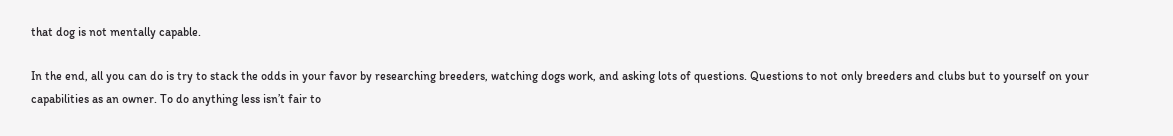that dog is not mentally capable.

In the end, all you can do is try to stack the odds in your favor by researching breeders, watching dogs work, and asking lots of questions. Questions to not only breeders and clubs but to yourself on your capabilities as an owner. To do anything less isn’t fair to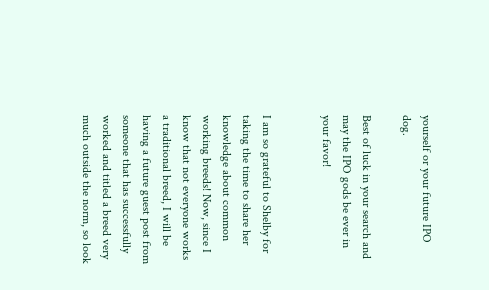yourself or your future IPO dog.

Best of luck in your search and may the IPO gods be ever in your favor!


I am so grateful to Shelby for taking the time to share her knowledge about common working breeds! Now, since I know that not everyone works a traditional breed, I will be having a future guest post from someone that has successfully worked and titled a breed very much outside the norm, so look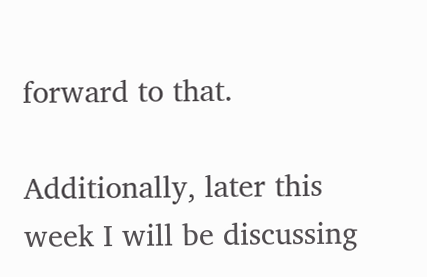forward to that.

Additionally, later this week I will be discussing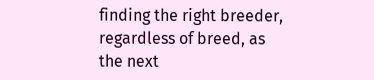finding the right breeder, regardless of breed, as the next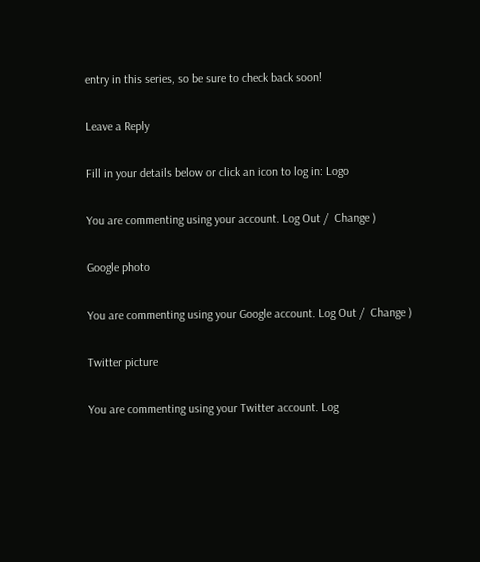entry in this series, so be sure to check back soon!

Leave a Reply

Fill in your details below or click an icon to log in: Logo

You are commenting using your account. Log Out /  Change )

Google photo

You are commenting using your Google account. Log Out /  Change )

Twitter picture

You are commenting using your Twitter account. Log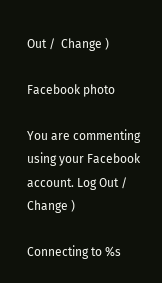Out /  Change )

Facebook photo

You are commenting using your Facebook account. Log Out /  Change )

Connecting to %s